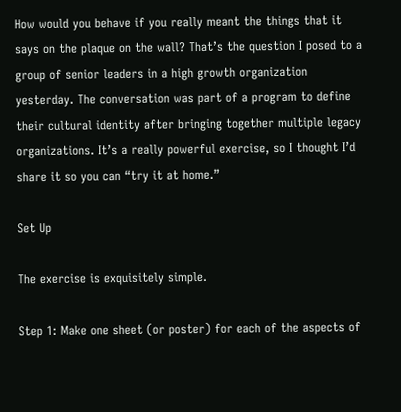How would you behave if you really meant the things that it says on the plaque on the wall? That’s the question I posed to a group of senior leaders in a high growth organization yesterday. The conversation was part of a program to define their cultural identity after bringing together multiple legacy organizations. It’s a really powerful exercise, so I thought I’d share it so you can “try it at home.”

Set Up

The exercise is exquisitely simple.

Step 1: Make one sheet (or poster) for each of the aspects of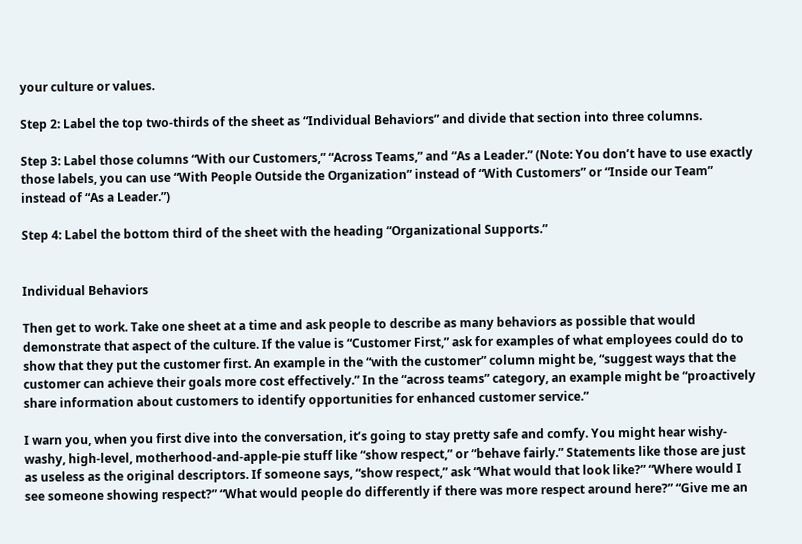your culture or values.

Step 2: Label the top two-thirds of the sheet as “Individual Behaviors” and divide that section into three columns.

Step 3: Label those columns “With our Customers,” “Across Teams,” and “As a Leader.” (Note: You don’t have to use exactly those labels, you can use “With People Outside the Organization” instead of “With Customers” or “Inside our Team” instead of “As a Leader.”)

Step 4: Label the bottom third of the sheet with the heading “Organizational Supports.”


Individual Behaviors

Then get to work. Take one sheet at a time and ask people to describe as many behaviors as possible that would demonstrate that aspect of the culture. If the value is “Customer First,” ask for examples of what employees could do to show that they put the customer first. An example in the “with the customer” column might be, “suggest ways that the customer can achieve their goals more cost effectively.” In the “across teams” category, an example might be “proactively share information about customers to identify opportunities for enhanced customer service.”

I warn you, when you first dive into the conversation, it’s going to stay pretty safe and comfy. You might hear wishy-washy, high-level, motherhood-and-apple-pie stuff like “show respect,” or “behave fairly.” Statements like those are just as useless as the original descriptors. If someone says, “show respect,” ask “What would that look like?” “Where would I see someone showing respect?” “What would people do differently if there was more respect around here?” “Give me an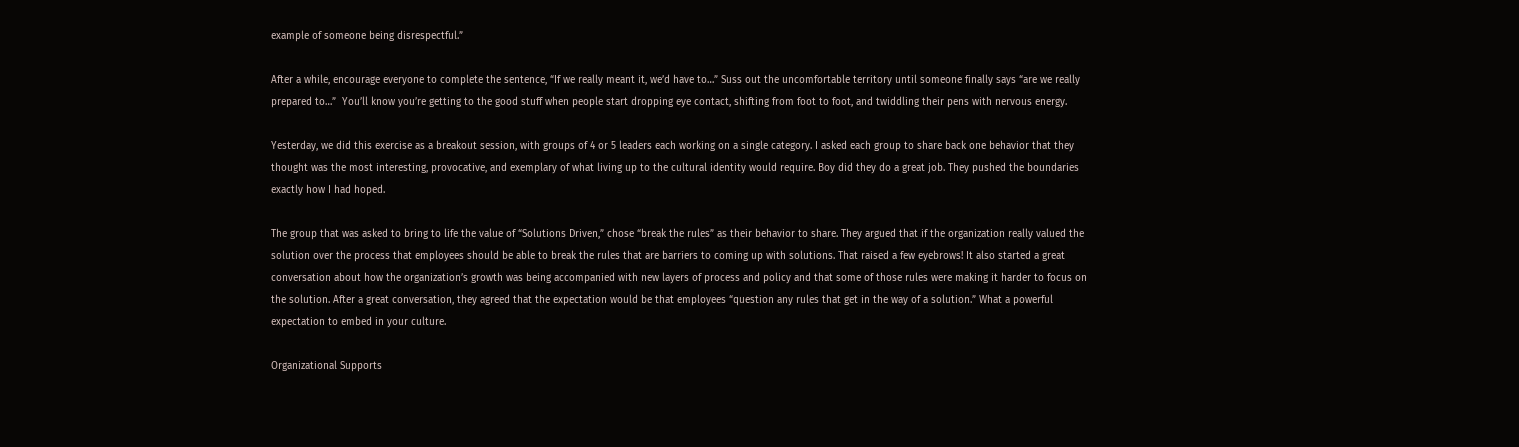example of someone being disrespectful.”

After a while, encourage everyone to complete the sentence, “If we really meant it, we’d have to…” Suss out the uncomfortable territory until someone finally says “are we really prepared to…”  You’ll know you’re getting to the good stuff when people start dropping eye contact, shifting from foot to foot, and twiddling their pens with nervous energy.

Yesterday, we did this exercise as a breakout session, with groups of 4 or 5 leaders each working on a single category. I asked each group to share back one behavior that they thought was the most interesting, provocative, and exemplary of what living up to the cultural identity would require. Boy did they do a great job. They pushed the boundaries exactly how I had hoped.

The group that was asked to bring to life the value of “Solutions Driven,” chose “break the rules” as their behavior to share. They argued that if the organization really valued the solution over the process that employees should be able to break the rules that are barriers to coming up with solutions. That raised a few eyebrows! It also started a great conversation about how the organization’s growth was being accompanied with new layers of process and policy and that some of those rules were making it harder to focus on the solution. After a great conversation, they agreed that the expectation would be that employees “question any rules that get in the way of a solution.” What a powerful expectation to embed in your culture.

Organizational Supports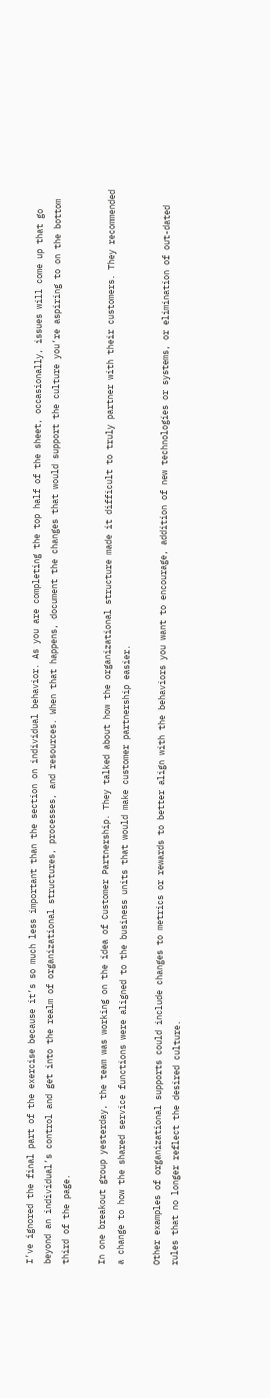I’ve ignored the final part of the exercise because it’s so much less important than the section on individual behavior. As you are completing the top half of the sheet, occasionally, issues will come up that go beyond an individual’s control and get into the realm of organizational structures, processes, and resources. When that happens, document the changes that would support the culture you’re aspiring to on the bottom third of the page.

In one breakout group yesterday, the team was working on the idea of Customer Partnership. They talked about how the organizational structure made it difficult to truly partner with their customers. They recommended a change to how the shared service functions were aligned to the business units that would make customer partnership easier.

Other examples of organizational supports could include changes to metrics or rewards to better align with the behaviors you want to encourage, addition of new technologies or systems, or elimination of out-dated rules that no longer reflect the desired culture.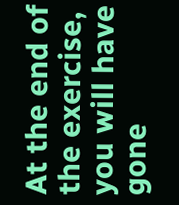At the end of the exercise, you will have gone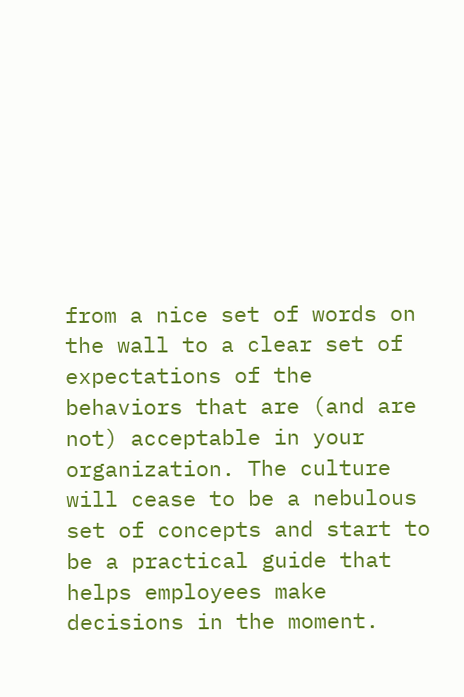from a nice set of words on the wall to a clear set of expectations of the behaviors that are (and are not) acceptable in your organization. The culture will cease to be a nebulous set of concepts and start to be a practical guide that helps employees make decisions in the moment.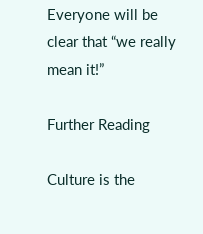Everyone will be clear that “we really mean it!”

Further Reading

Culture is the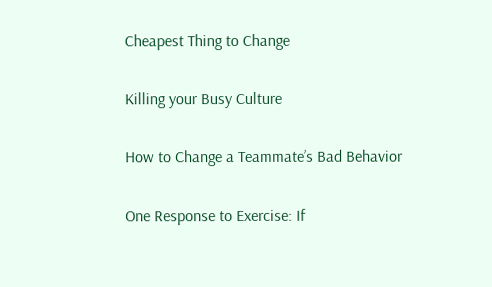Cheapest Thing to Change

Killing your Busy Culture

How to Change a Teammate’s Bad Behavior

One Response to Exercise: If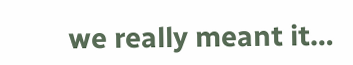we really meant it…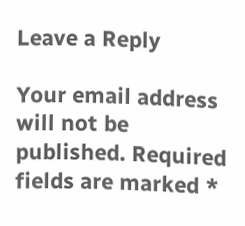Leave a Reply

Your email address will not be published. Required fields are marked *